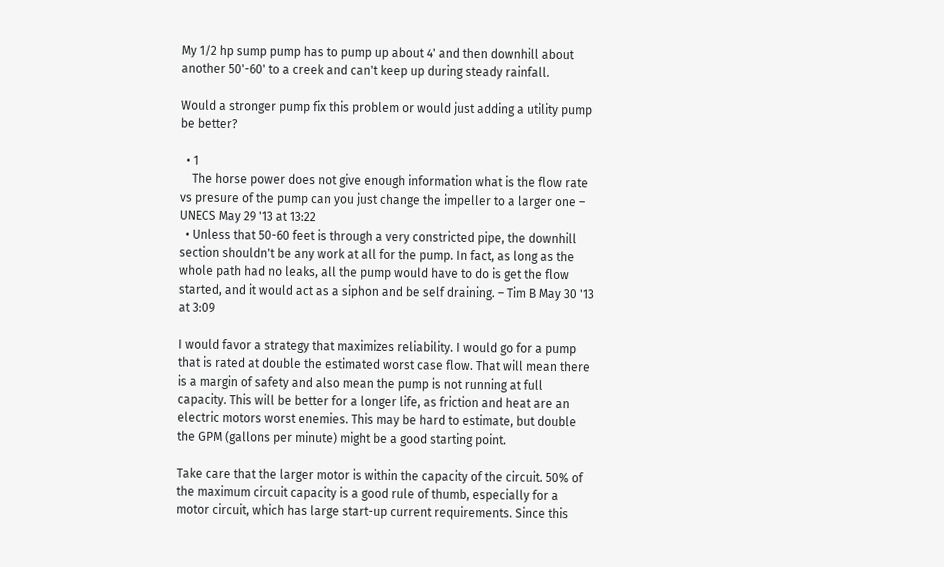My 1/2 hp sump pump has to pump up about 4' and then downhill about another 50'-60' to a creek and can't keep up during steady rainfall.

Would a stronger pump fix this problem or would just adding a utility pump be better?

  • 1
    The horse power does not give enough information what is the flow rate vs presure of the pump can you just change the impeller to a larger one – UNECS May 29 '13 at 13:22
  • Unless that 50-60 feet is through a very constricted pipe, the downhill section shouldn't be any work at all for the pump. In fact, as long as the whole path had no leaks, all the pump would have to do is get the flow started, and it would act as a siphon and be self draining. – Tim B May 30 '13 at 3:09

I would favor a strategy that maximizes reliability. I would go for a pump that is rated at double the estimated worst case flow. That will mean there is a margin of safety and also mean the pump is not running at full capacity. This will be better for a longer life, as friction and heat are an electric motors worst enemies. This may be hard to estimate, but double the GPM (gallons per minute) might be a good starting point.

Take care that the larger motor is within the capacity of the circuit. 50% of the maximum circuit capacity is a good rule of thumb, especially for a motor circuit, which has large start-up current requirements. Since this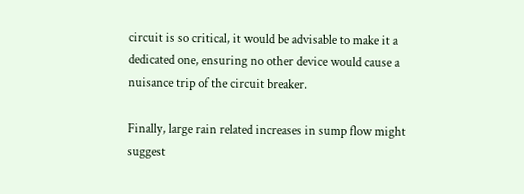circuit is so critical, it would be advisable to make it a dedicated one, ensuring no other device would cause a nuisance trip of the circuit breaker.

Finally, large rain related increases in sump flow might suggest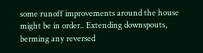some runoff improvements around the house might be in order.. Extending downspouts, berming any reversed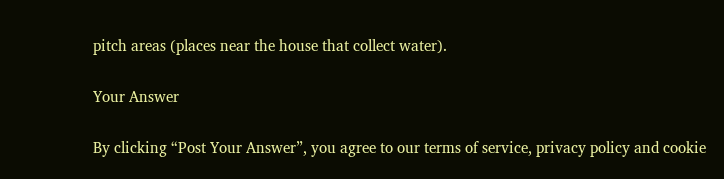pitch areas (places near the house that collect water).

Your Answer

By clicking “Post Your Answer”, you agree to our terms of service, privacy policy and cookie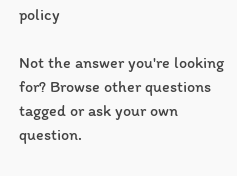policy

Not the answer you're looking for? Browse other questions tagged or ask your own question.